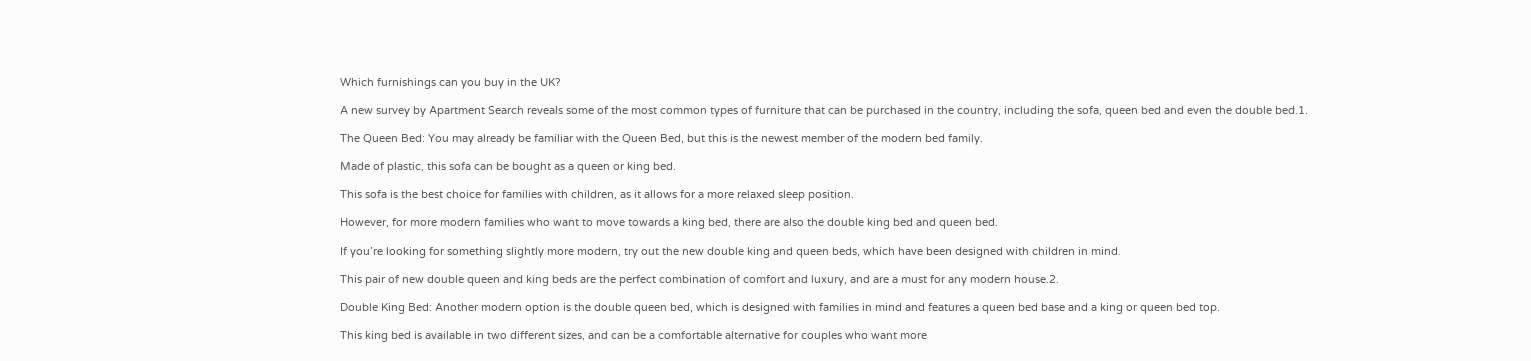Which furnishings can you buy in the UK?

A new survey by Apartment Search reveals some of the most common types of furniture that can be purchased in the country, including the sofa, queen bed and even the double bed.1.

The Queen Bed: You may already be familiar with the Queen Bed, but this is the newest member of the modern bed family.

Made of plastic, this sofa can be bought as a queen or king bed.

This sofa is the best choice for families with children, as it allows for a more relaxed sleep position.

However, for more modern families who want to move towards a king bed, there are also the double king bed and queen bed.

If you’re looking for something slightly more modern, try out the new double king and queen beds, which have been designed with children in mind.

This pair of new double queen and king beds are the perfect combination of comfort and luxury, and are a must for any modern house.2.

Double King Bed: Another modern option is the double queen bed, which is designed with families in mind and features a queen bed base and a king or queen bed top.

This king bed is available in two different sizes, and can be a comfortable alternative for couples who want more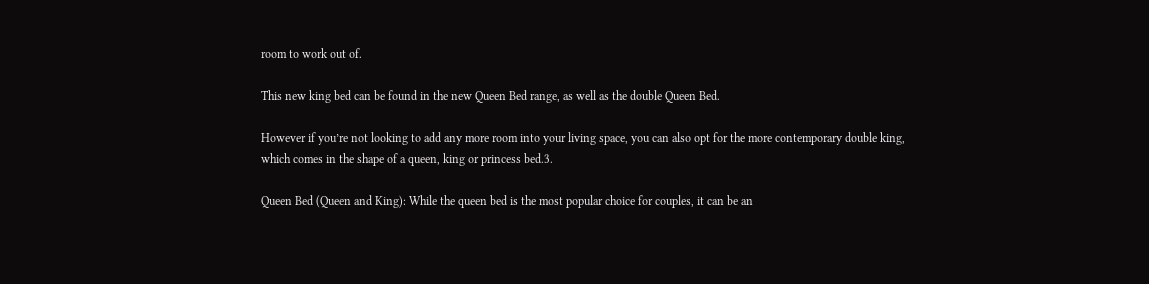room to work out of.

This new king bed can be found in the new Queen Bed range, as well as the double Queen Bed.

However if you’re not looking to add any more room into your living space, you can also opt for the more contemporary double king, which comes in the shape of a queen, king or princess bed.3.

Queen Bed (Queen and King): While the queen bed is the most popular choice for couples, it can be an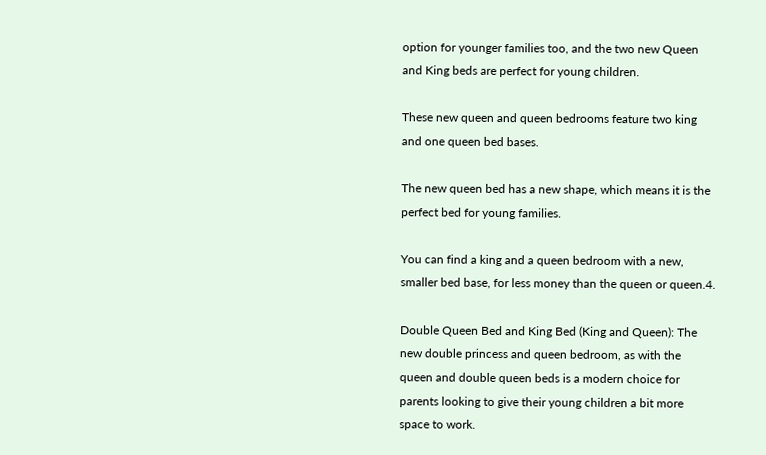option for younger families too, and the two new Queen and King beds are perfect for young children.

These new queen and queen bedrooms feature two king and one queen bed bases.

The new queen bed has a new shape, which means it is the perfect bed for young families.

You can find a king and a queen bedroom with a new, smaller bed base, for less money than the queen or queen.4.

Double Queen Bed and King Bed (King and Queen): The new double princess and queen bedroom, as with the queen and double queen beds is a modern choice for parents looking to give their young children a bit more space to work.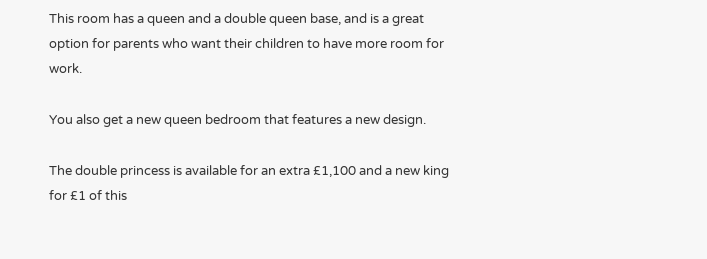This room has a queen and a double queen base, and is a great option for parents who want their children to have more room for work.

You also get a new queen bedroom that features a new design.

The double princess is available for an extra £1,100 and a new king for £1 of this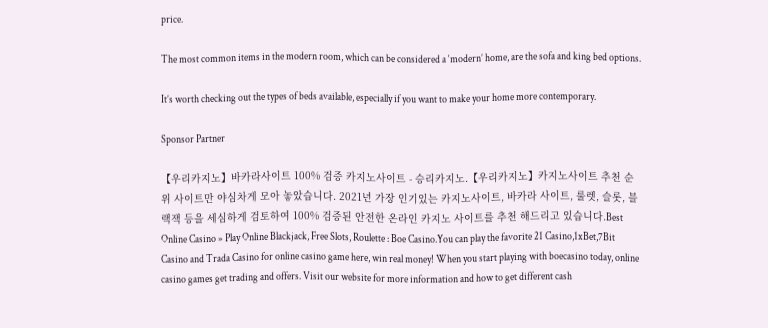price.

The most common items in the modern room, which can be considered a ‘modern’ home, are the sofa and king bed options.

It’s worth checking out the types of beds available, especially if you want to make your home more contemporary.

Sponsor Partner

【우리카지노】바카라사이트 100% 검증 카지노사이트 - 승리카지노.【우리카지노】카지노사이트 추천 순위 사이트만 야심차게 모아 놓았습니다. 2021년 가장 인기있는 카지노사이트, 바카라 사이트, 룰렛, 슬롯, 블랙잭 등을 세심하게 검토하여 100% 검증된 안전한 온라인 카지노 사이트를 추천 해드리고 있습니다.Best Online Casino » Play Online Blackjack, Free Slots, Roulette : Boe Casino.You can play the favorite 21 Casino,1xBet,7Bit Casino and Trada Casino for online casino game here, win real money! When you start playing with boecasino today, online casino games get trading and offers. Visit our website for more information and how to get different cash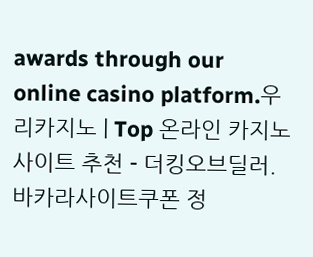awards through our online casino platform.우리카지노 | Top 온라인 카지노사이트 추천 - 더킹오브딜러.바카라사이트쿠폰 정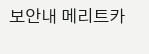보안내 메리트카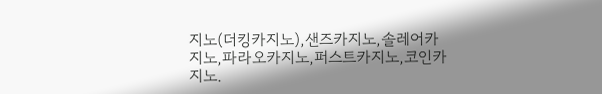지노(더킹카지노),샌즈카지노,솔레어카지노,파라오카지노,퍼스트카지노,코인카지노.